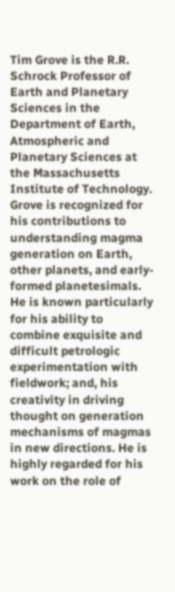Tim Grove is the R.R. Schrock Professor of Earth and Planetary Sciences in the Department of Earth, Atmospheric and Planetary Sciences at the Massachusetts Institute of Technology. Grove is recognized for his contributions to understanding magma generation on Earth, other planets, and early-formed planetesimals. He is known particularly for his ability to combine exquisite and difficult petrologic experimentation with fieldwork; and, his creativity in driving thought on generation mechanisms of magmas in new directions. He is highly regarded for his work on the role of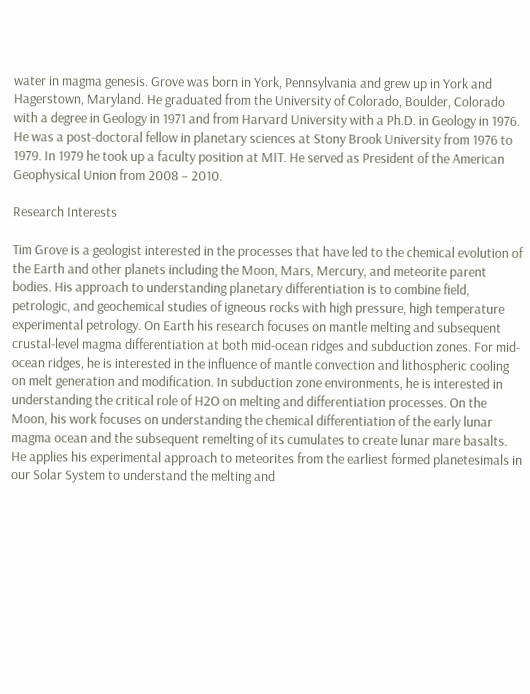water in magma genesis. Grove was born in York, Pennsylvania and grew up in York and Hagerstown, Maryland. He graduated from the University of Colorado, Boulder, Colorado with a degree in Geology in 1971 and from Harvard University with a Ph.D. in Geology in 1976. He was a post-doctoral fellow in planetary sciences at Stony Brook University from 1976 to 1979. In 1979 he took up a faculty position at MIT. He served as President of the American Geophysical Union from 2008 – 2010.

Research Interests

Tim Grove is a geologist interested in the processes that have led to the chemical evolution of the Earth and other planets including the Moon, Mars, Mercury, and meteorite parent bodies. His approach to understanding planetary differentiation is to combine field, petrologic, and geochemical studies of igneous rocks with high pressure, high temperature experimental petrology. On Earth his research focuses on mantle melting and subsequent crustal-level magma differentiation at both mid-ocean ridges and subduction zones. For mid-ocean ridges, he is interested in the influence of mantle convection and lithospheric cooling on melt generation and modification. In subduction zone environments, he is interested in understanding the critical role of H2O on melting and differentiation processes. On the Moon, his work focuses on understanding the chemical differentiation of the early lunar magma ocean and the subsequent remelting of its cumulates to create lunar mare basalts. He applies his experimental approach to meteorites from the earliest formed planetesimals in our Solar System to understand the melting and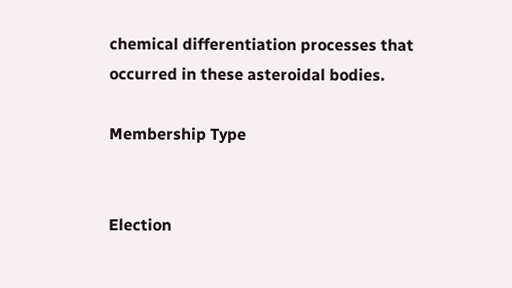chemical differentiation processes that occurred in these asteroidal bodies.

Membership Type


Election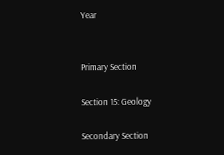Year


Primary Section

Section 15: Geology

Secondary Section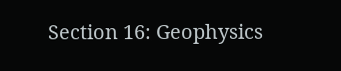Section 16: Geophysics